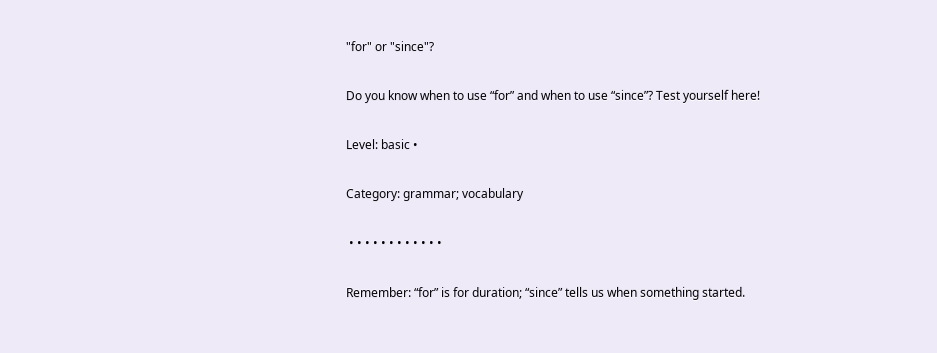"for" or "since"?

Do you know when to use “for” and when to use “since”? Test yourself here!

Level: basic •

Category: grammar; vocabulary

 • • • • • • • • • • • •

Remember: “for” is for duration; “since” tells us when something started.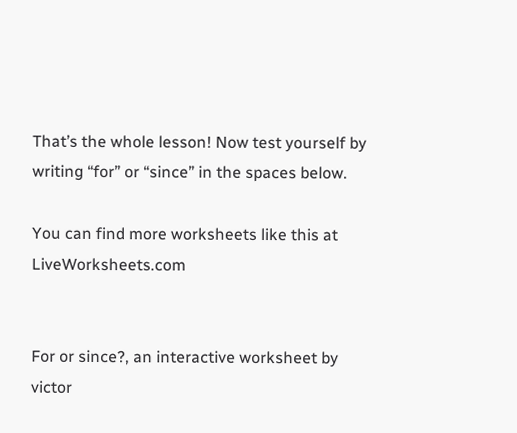That’s the whole lesson! Now test yourself by writing “for” or “since” in the spaces below.

You can find more worksheets like this at LiveWorksheets.com


For or since?, an interactive worksheet by victor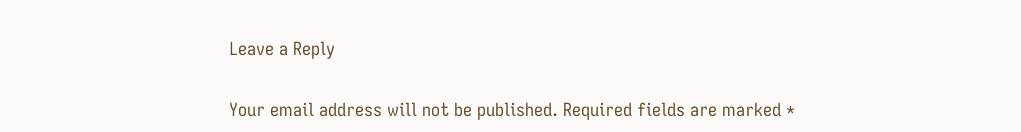Leave a Reply

Your email address will not be published. Required fields are marked *